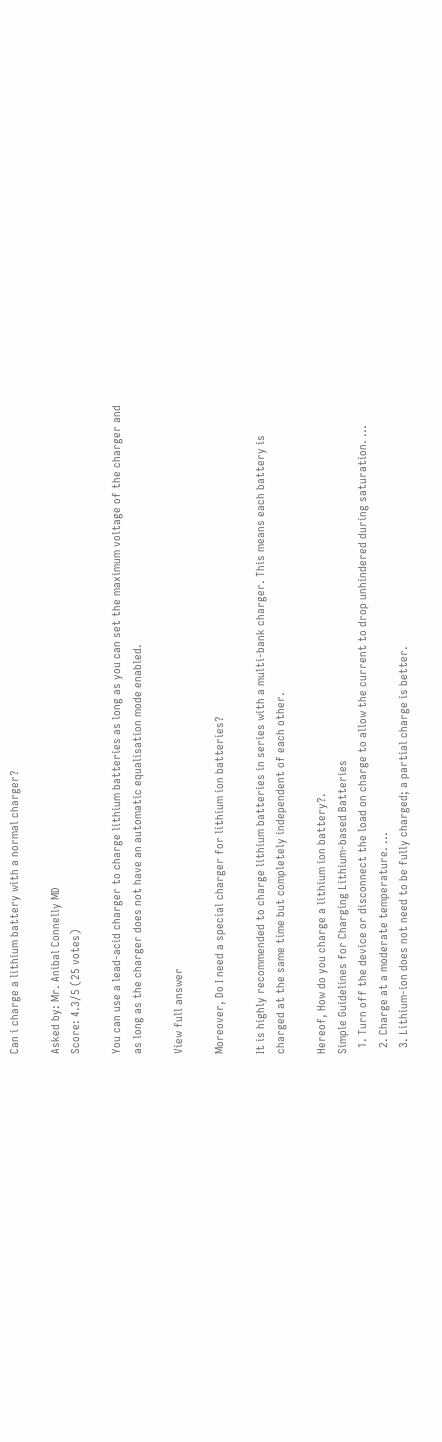Can i charge a lithium battery with a normal charger?

Asked by: Mr. Anibal Connelly MD
Score: 4.3/5 (25 votes)

You can use a lead-acid charger to charge lithium batteries as long as you can set the maximum voltage of the charger and as long as the charger does not have an automatic equalisation mode enabled.

View full answer

Moreover, Do I need a special charger for lithium ion batteries?

It is highly recommended to charge lithium batteries in series with a multi-bank charger. This means each battery is charged at the same time but completely independent of each other.

Hereof, How do you charge a lithium ion battery?.
Simple Guidelines for Charging Lithium-based Batteries
  1. Turn off the device or disconnect the load on charge to allow the current to drop unhindered during saturation. ...
  2. Charge at a moderate temperature. ...
  3. Lithium-ion does not need to be fully charged; a partial charge is better.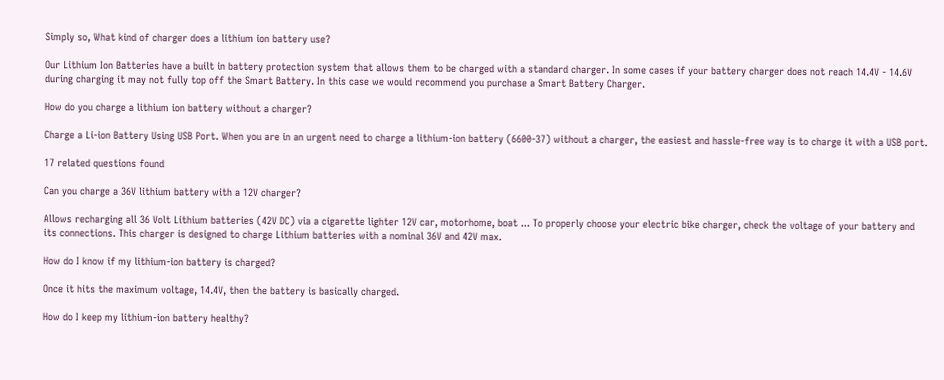Simply so, What kind of charger does a lithium ion battery use?

Our Lithium Ion Batteries have a built in battery protection system that allows them to be charged with a standard charger. In some cases if your battery charger does not reach 14.4V - 14.6V during charging it may not fully top off the Smart Battery. In this case we would recommend you purchase a Smart Battery Charger.

How do you charge a lithium ion battery without a charger?

Charge a Li-ion Battery Using USB Port. When you are in an urgent need to charge a lithium-ion battery (6600-37) without a charger, the easiest and hassle-free way is to charge it with a USB port.

17 related questions found

Can you charge a 36V lithium battery with a 12V charger?

Allows recharging all 36 Volt Lithium batteries (42V DC) via a cigarette lighter 12V car, motorhome, boat ... To properly choose your electric bike charger, check the voltage of your battery and its connections. This charger is designed to charge Lithium batteries with a nominal 36V and 42V max.

How do I know if my lithium-ion battery is charged?

Once it hits the maximum voltage, 14.4V, then the battery is basically charged.

How do I keep my lithium-ion battery healthy?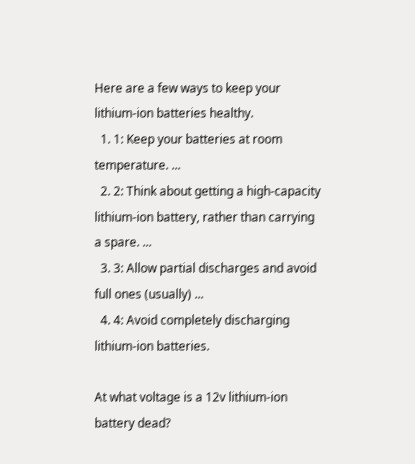Here are a few ways to keep your lithium-ion batteries healthy.
  1. 1: Keep your batteries at room temperature. ...
  2. 2: Think about getting a high-capacity lithium-ion battery, rather than carrying a spare. ...
  3. 3: Allow partial discharges and avoid full ones (usually) ...
  4. 4: Avoid completely discharging lithium-ion batteries.

At what voltage is a 12v lithium-ion battery dead?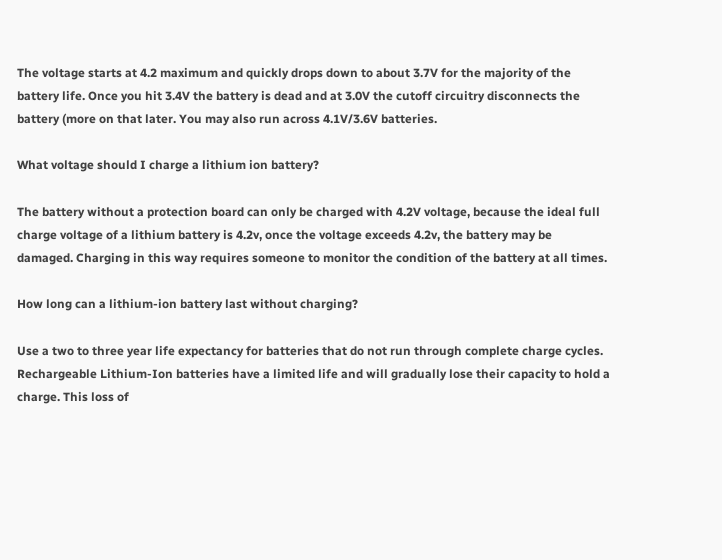The voltage starts at 4.2 maximum and quickly drops down to about 3.7V for the majority of the battery life. Once you hit 3.4V the battery is dead and at 3.0V the cutoff circuitry disconnects the battery (more on that later. You may also run across 4.1V/3.6V batteries.

What voltage should I charge a lithium ion battery?

The battery without a protection board can only be charged with 4.2V voltage, because the ideal full charge voltage of a lithium battery is 4.2v, once the voltage exceeds 4.2v, the battery may be damaged. Charging in this way requires someone to monitor the condition of the battery at all times.

How long can a lithium-ion battery last without charging?

Use a two to three year life expectancy for batteries that do not run through complete charge cycles. Rechargeable Lithium-Ion batteries have a limited life and will gradually lose their capacity to hold a charge. This loss of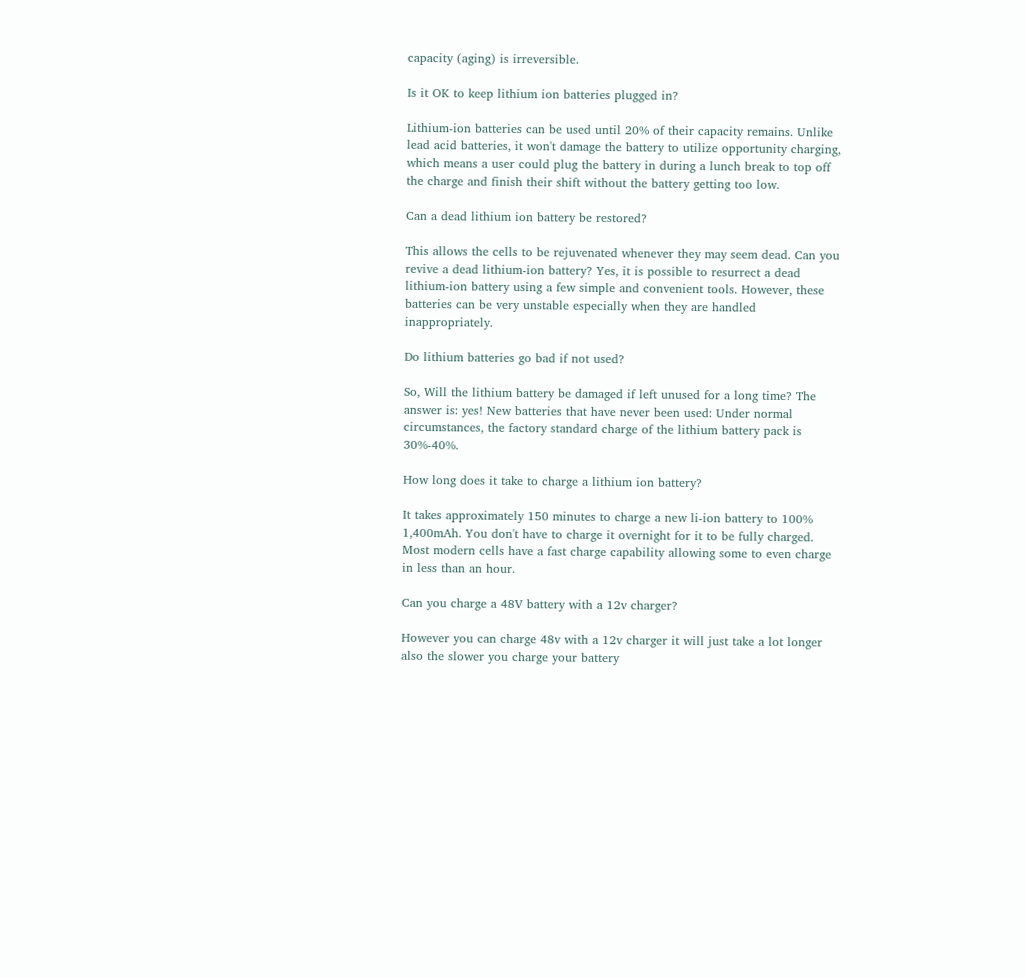capacity (aging) is irreversible.

Is it OK to keep lithium ion batteries plugged in?

Lithium-ion batteries can be used until 20% of their capacity remains. Unlike lead acid batteries, it won't damage the battery to utilize opportunity charging, which means a user could plug the battery in during a lunch break to top off the charge and finish their shift without the battery getting too low.

Can a dead lithium ion battery be restored?

This allows the cells to be rejuvenated whenever they may seem dead. Can you revive a dead lithium-ion battery? Yes, it is possible to resurrect a dead lithium-ion battery using a few simple and convenient tools. However, these batteries can be very unstable especially when they are handled inappropriately.

Do lithium batteries go bad if not used?

So, Will the lithium battery be damaged if left unused for a long time? The answer is: yes! New batteries that have never been used: Under normal circumstances, the factory standard charge of the lithium battery pack is 30%-40%.

How long does it take to charge a lithium ion battery?

It takes approximately 150 minutes to charge a new li-ion battery to 100% 1,400mAh. You don't have to charge it overnight for it to be fully charged. Most modern cells have a fast charge capability allowing some to even charge in less than an hour.

Can you charge a 48V battery with a 12v charger?

However you can charge 48v with a 12v charger it will just take a lot longer also the slower you charge your battery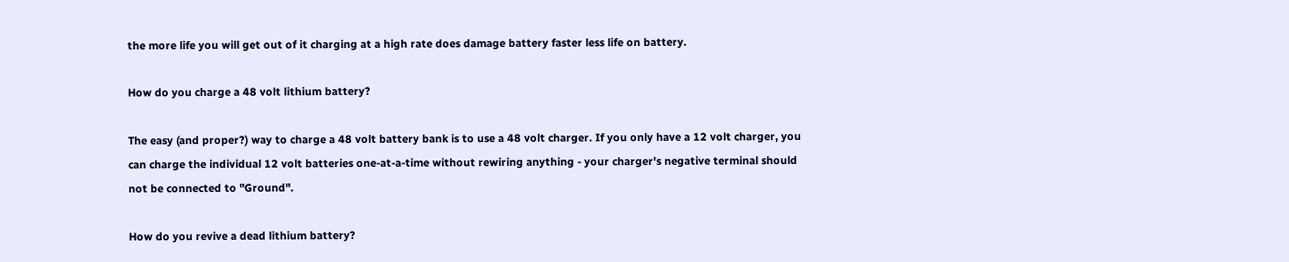the more life you will get out of it charging at a high rate does damage battery faster less life on battery.

How do you charge a 48 volt lithium battery?

The easy (and proper?) way to charge a 48 volt battery bank is to use a 48 volt charger. If you only have a 12 volt charger, you can charge the individual 12 volt batteries one-at-a-time without rewiring anything - your charger's negative terminal should not be connected to "Ground".

How do you revive a dead lithium battery?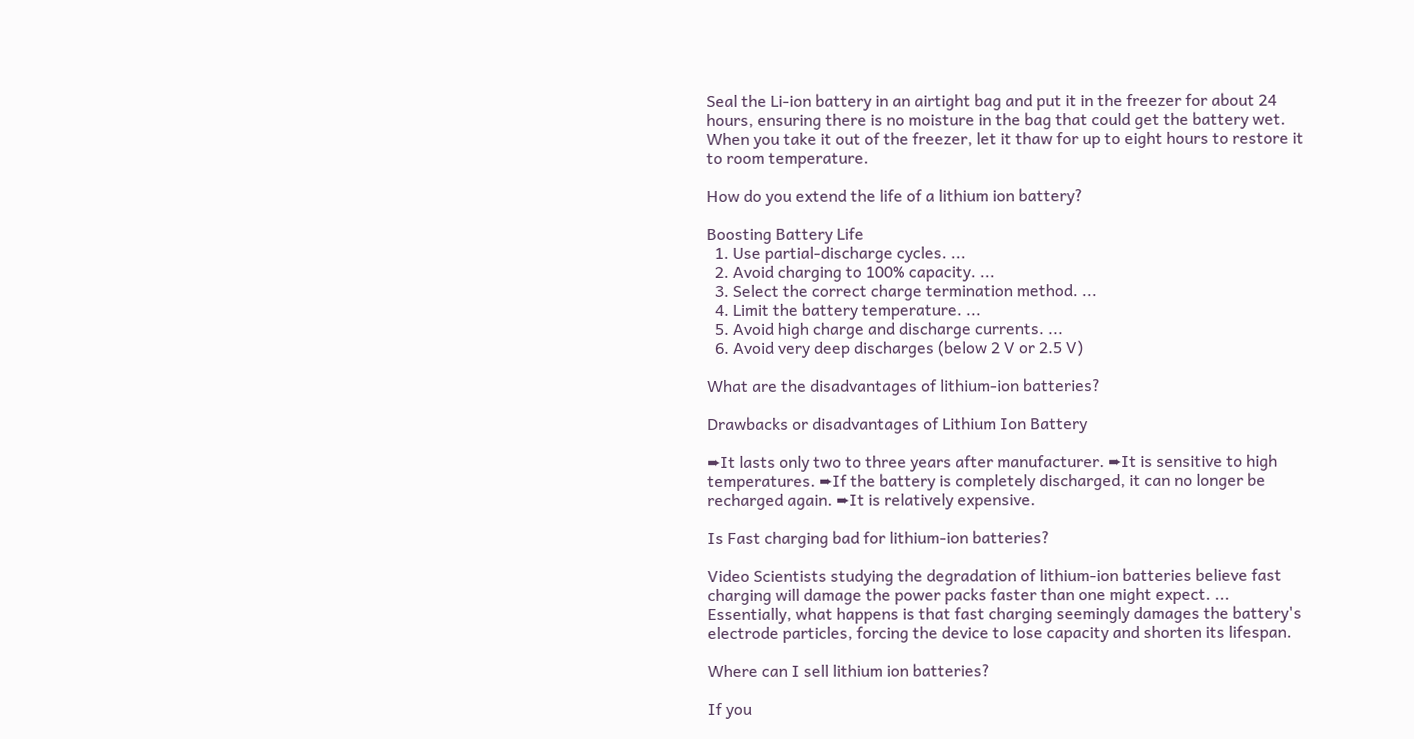Seal the Li-ion battery in an airtight bag and put it in the freezer for about 24 hours, ensuring there is no moisture in the bag that could get the battery wet. When you take it out of the freezer, let it thaw for up to eight hours to restore it to room temperature.

How do you extend the life of a lithium ion battery?

Boosting Battery Life
  1. Use partial-discharge cycles. ...
  2. Avoid charging to 100% capacity. ...
  3. Select the correct charge termination method. ...
  4. Limit the battery temperature. ...
  5. Avoid high charge and discharge currents. ...
  6. Avoid very deep discharges (below 2 V or 2.5 V)

What are the disadvantages of lithium-ion batteries?

Drawbacks or disadvantages of Lithium Ion Battery

➨It lasts only two to three years after manufacturer. ➨It is sensitive to high temperatures. ➨If the battery is completely discharged, it can no longer be recharged again. ➨It is relatively expensive.

Is Fast charging bad for lithium-ion batteries?

Video Scientists studying the degradation of lithium-ion batteries believe fast charging will damage the power packs faster than one might expect. ... Essentially, what happens is that fast charging seemingly damages the battery's electrode particles, forcing the device to lose capacity and shorten its lifespan.

Where can I sell lithium ion batteries?

If you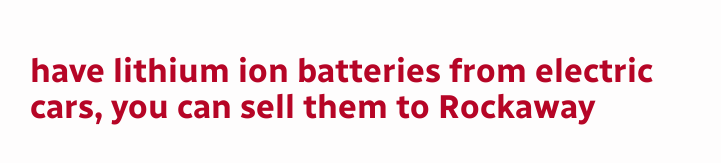have lithium ion batteries from electric cars, you can sell them to Rockaway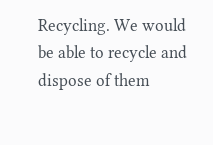Recycling. We would be able to recycle and dispose of them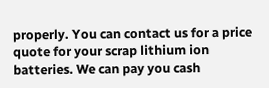properly. You can contact us for a price quote for your scrap lithium ion batteries. We can pay you cash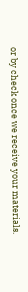or by check once we receive your materials.